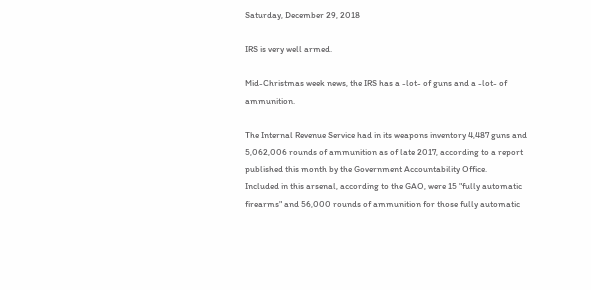Saturday, December 29, 2018

IRS is very well armed.

Mid-Christmas week news, the IRS has a -lot- of guns and a -lot- of ammunition.

The Internal Revenue Service had in its weapons inventory 4,487 guns and 5,062,006 rounds of ammunition as of late 2017, according to a report published this month by the Government Accountability Office.
Included in this arsenal, according to the GAO, were 15 "fully automatic firearms" and 56,000 rounds of ammunition for those fully automatic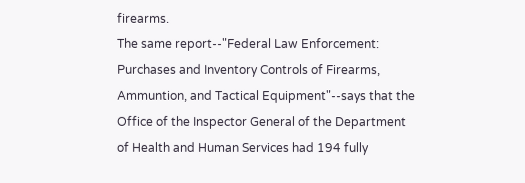firearms.
The same report--"Federal Law Enforcement: Purchases and Inventory Controls of Firearms, Ammuntion, and Tactical Equipment"--says that the Office of the Inspector General of the Department of Health and Human Services had 194 fully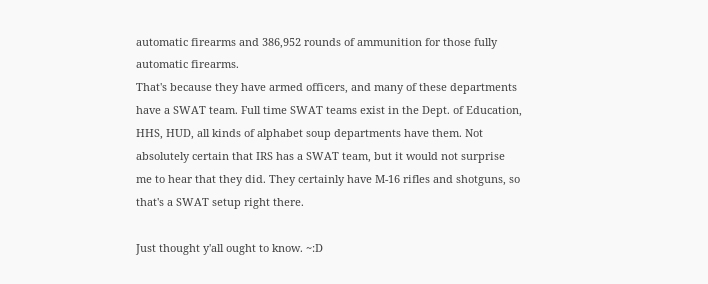automatic firearms and 386,952 rounds of ammunition for those fully automatic firearms.
That's because they have armed officers, and many of these departments have a SWAT team. Full time SWAT teams exist in the Dept. of Education, HHS, HUD, all kinds of alphabet soup departments have them. Not absolutely certain that IRS has a SWAT team, but it would not surprise me to hear that they did. They certainly have M-16 rifles and shotguns, so that's a SWAT setup right there.

Just thought y'all ought to know. ~:D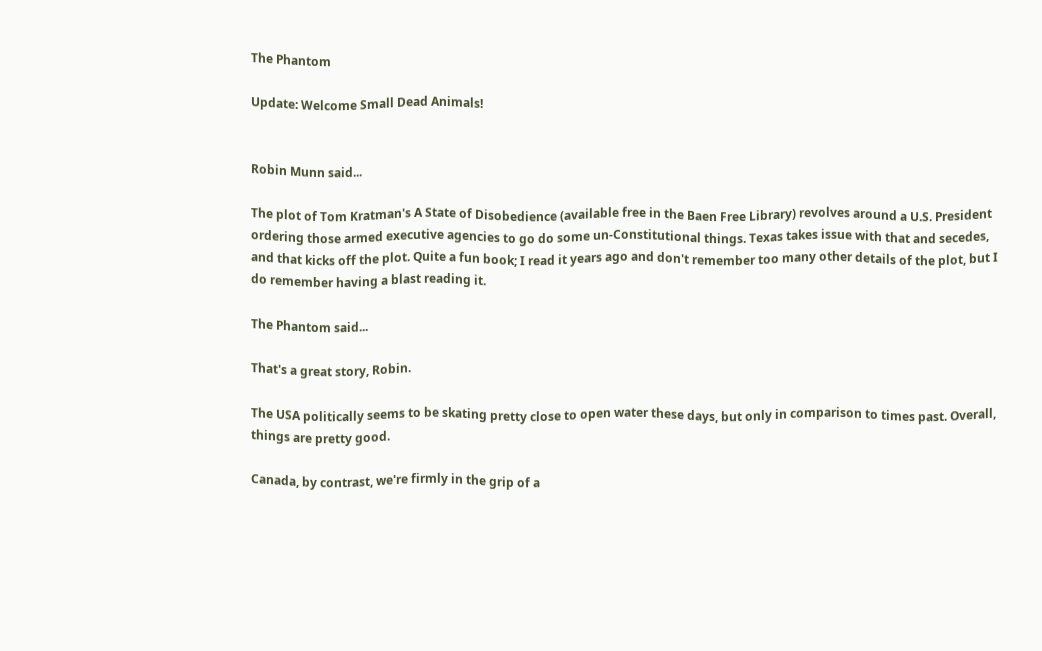The Phantom

Update: Welcome Small Dead Animals!


Robin Munn said...

The plot of Tom Kratman's A State of Disobedience (available free in the Baen Free Library) revolves around a U.S. President ordering those armed executive agencies to go do some un-Constitutional things. Texas takes issue with that and secedes, and that kicks off the plot. Quite a fun book; I read it years ago and don't remember too many other details of the plot, but I do remember having a blast reading it.

The Phantom said...

That's a great story, Robin.

The USA politically seems to be skating pretty close to open water these days, but only in comparison to times past. Overall, things are pretty good.

Canada, by contrast, we're firmly in the grip of a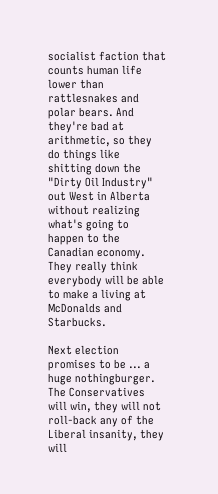socialist faction that counts human life lower than rattlesnakes and polar bears. And they're bad at arithmetic, so they do things like shitting down the "Dirty Oil Industry" out West in Alberta without realizing what's going to happen to the Canadian economy. They really think everybody will be able to make a living at McDonalds and Starbucks.

Next election promises to be ... a huge nothingburger. The Conservatives will win, they will not roll-back any of the Liberal insanity, they will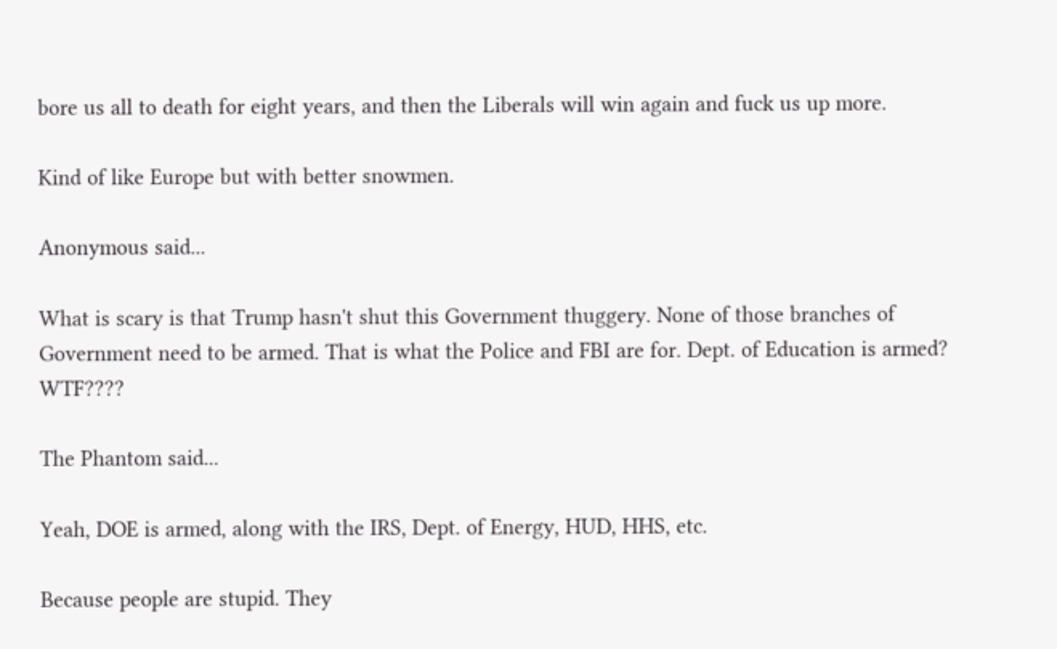bore us all to death for eight years, and then the Liberals will win again and fuck us up more.

Kind of like Europe but with better snowmen.

Anonymous said...

What is scary is that Trump hasn't shut this Government thuggery. None of those branches of Government need to be armed. That is what the Police and FBI are for. Dept. of Education is armed? WTF????

The Phantom said...

Yeah, DOE is armed, along with the IRS, Dept. of Energy, HUD, HHS, etc.

Because people are stupid. They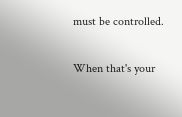must be controlled.

When that's your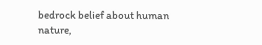bedrock belief about human nature,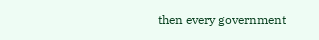then every government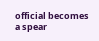official becomes a spear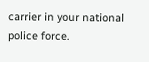carrier in your national police force.